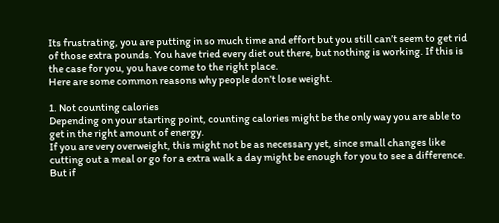Its frustrating, you are putting in so much time and effort but you still can’t seem to get rid of those extra pounds. You have tried every diet out there, but nothing is working. If this is the case for you, you have come to the right place.
Here are some common reasons why people don’t lose weight.

1. Not counting calories
Depending on your starting point, counting calories might be the only way you are able to get in the right amount of energy.
If you are very overweight, this might not be as necessary yet, since small changes like cutting out a meal or go for a extra walk a day might be enough for you to see a difference.
But if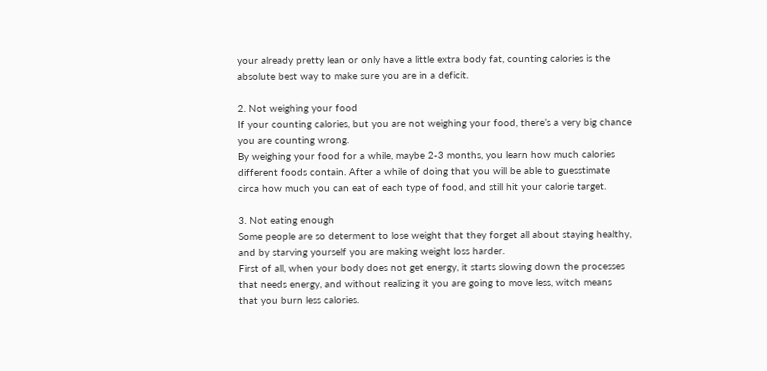your already pretty lean or only have a little extra body fat, counting calories is the absolute best way to make sure you are in a deficit.

2. Not weighing your food
If your counting calories, but you are not weighing your food, there’s a very big chance you are counting wrong.
By weighing your food for a while, maybe 2-3 months, you learn how much calories different foods contain. After a while of doing that you will be able to guesstimate circa how much you can eat of each type of food, and still hit your calorie target.

3. Not eating enough
Some people are so determent to lose weight that they forget all about staying healthy, and by starving yourself you are making weight loss harder.
First of all, when your body does not get energy, it starts slowing down the processes that needs energy, and without realizing it you are going to move less, witch means that you burn less calories.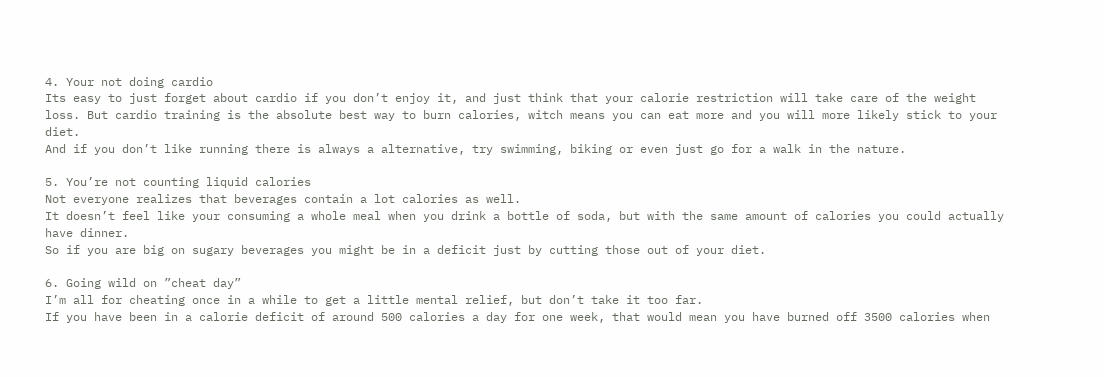4. Your not doing cardio
Its easy to just forget about cardio if you don’t enjoy it, and just think that your calorie restriction will take care of the weight loss. But cardio training is the absolute best way to burn calories, witch means you can eat more and you will more likely stick to your diet.
And if you don’t like running there is always a alternative, try swimming, biking or even just go for a walk in the nature.

5. You’re not counting liquid calories
Not everyone realizes that beverages contain a lot calories as well.
It doesn’t feel like your consuming a whole meal when you drink a bottle of soda, but with the same amount of calories you could actually have dinner.
So if you are big on sugary beverages you might be in a deficit just by cutting those out of your diet.

6. Going wild on ”cheat day”
I’m all for cheating once in a while to get a little mental relief, but don’t take it too far.
If you have been in a calorie deficit of around 500 calories a day for one week, that would mean you have burned off 3500 calories when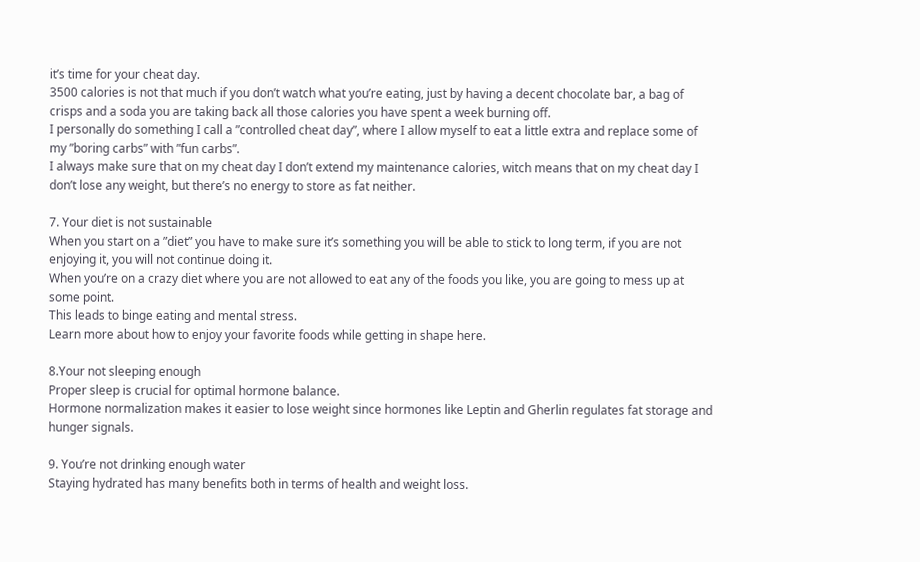it’s time for your cheat day.
3500 calories is not that much if you don’t watch what you’re eating, just by having a decent chocolate bar, a bag of crisps and a soda you are taking back all those calories you have spent a week burning off.
I personally do something I call a ”controlled cheat day”, where I allow myself to eat a little extra and replace some of my ”boring carbs” with ”fun carbs”.
I always make sure that on my cheat day I don’t extend my maintenance calories, witch means that on my cheat day I don’t lose any weight, but there’s no energy to store as fat neither.

7. Your diet is not sustainable
When you start on a ”diet” you have to make sure it’s something you will be able to stick to long term, if you are not enjoying it, you will not continue doing it.
When you’re on a crazy diet where you are not allowed to eat any of the foods you like, you are going to mess up at some point.
This leads to binge eating and mental stress.
Learn more about how to enjoy your favorite foods while getting in shape here.

8.Your not sleeping enough
Proper sleep is crucial for optimal hormone balance.
Hormone normalization makes it easier to lose weight since hormones like Leptin and Gherlin regulates fat storage and hunger signals.

9. You’re not drinking enough water
Staying hydrated has many benefits both in terms of health and weight loss.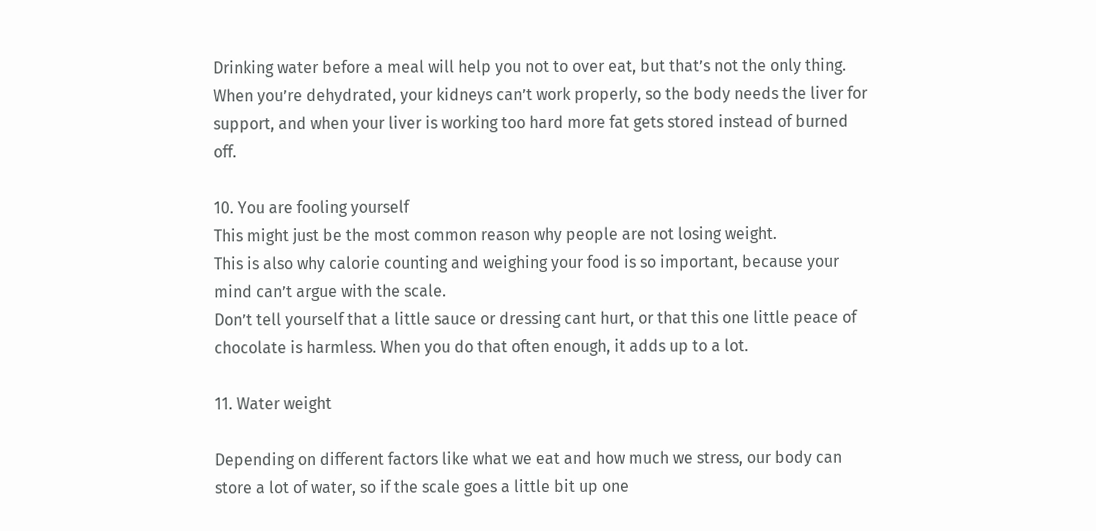Drinking water before a meal will help you not to over eat, but that’s not the only thing.
When you’re dehydrated, your kidneys can’t work properly, so the body needs the liver for support, and when your liver is working too hard more fat gets stored instead of burned off.

10. You are fooling yourself
This might just be the most common reason why people are not losing weight.
This is also why calorie counting and weighing your food is so important, because your mind can’t argue with the scale.
Don’t tell yourself that a little sauce or dressing cant hurt, or that this one little peace of chocolate is harmless. When you do that often enough, it adds up to a lot.

11. Water weight

Depending on different factors like what we eat and how much we stress, our body can store a lot of water, so if the scale goes a little bit up one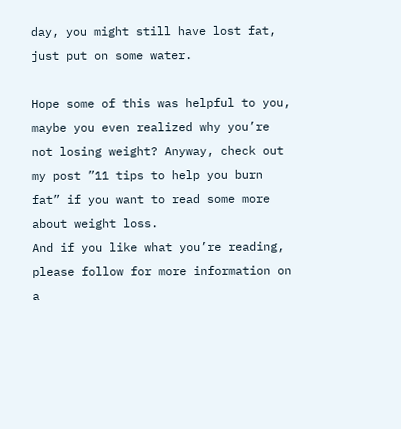day, you might still have lost fat, just put on some water.

Hope some of this was helpful to you, maybe you even realized why you’re not losing weight? Anyway, check out my post ”11 tips to help you burn fat” if you want to read some more about weight loss.
And if you like what you’re reading, please follow for more information on a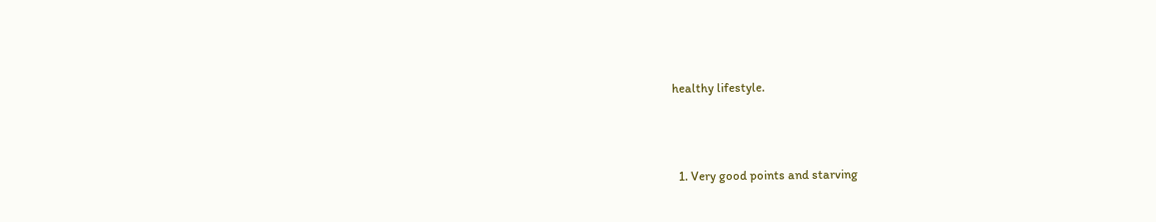healthy lifestyle.



  1. Very good points and starving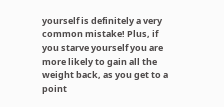yourself is definitely a very common mistake! Plus, if you starve yourself you are more likely to gain all the weight back, as you get to a point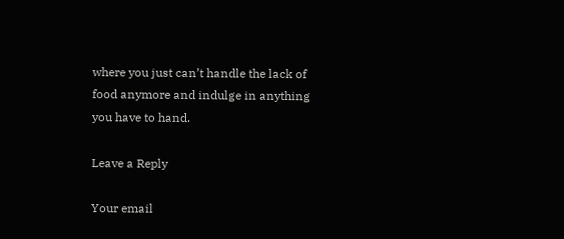where you just can’t handle the lack of food anymore and indulge in anything you have to hand.

Leave a Reply

Your email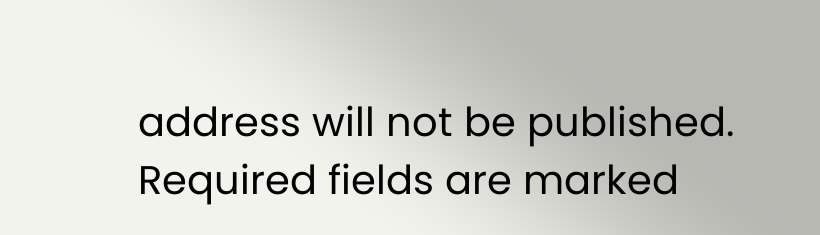address will not be published. Required fields are marked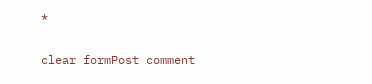*

clear formPost comment